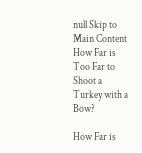null Skip to Main Content
How Far is Too Far to Shoot a Turkey with a Bow?

How Far is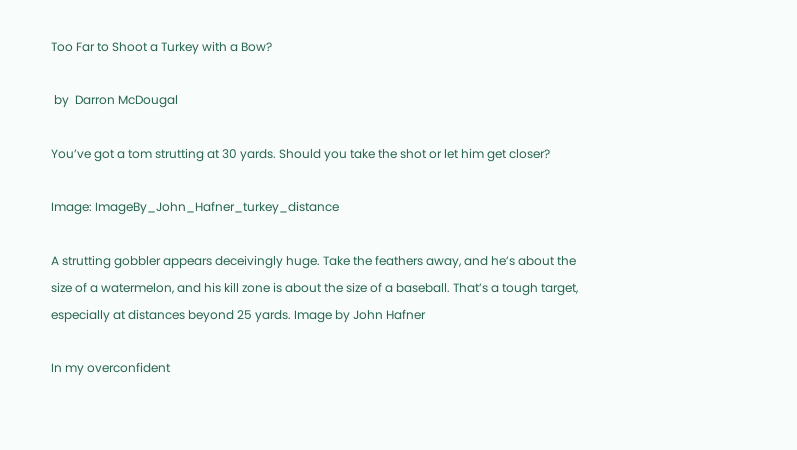Too Far to Shoot a Turkey with a Bow?

 by  Darron McDougal

You’ve got a tom strutting at 30 yards. Should you take the shot or let him get closer?

Image: ImageBy_John_Hafner_turkey_distance

A strutting gobbler appears deceivingly huge. Take the feathers away, and he’s about the size of a watermelon, and his kill zone is about the size of a baseball. That’s a tough target, especially at distances beyond 25 yards. Image by John Hafner

In my overconfident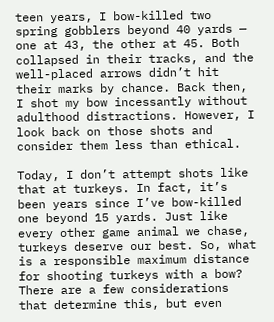teen years, I bow-killed two spring gobblers beyond 40 yards — one at 43, the other at 45. Both collapsed in their tracks, and the well-placed arrows didn’t hit their marks by chance. Back then, I shot my bow incessantly without adulthood distractions. However, I look back on those shots and consider them less than ethical.

Today, I don’t attempt shots like that at turkeys. In fact, it’s been years since I’ve bow-killed one beyond 15 yards. Just like every other game animal we chase, turkeys deserve our best. So, what is a responsible maximum distance for shooting turkeys with a bow? There are a few considerations that determine this, but even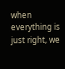when everything is just right, we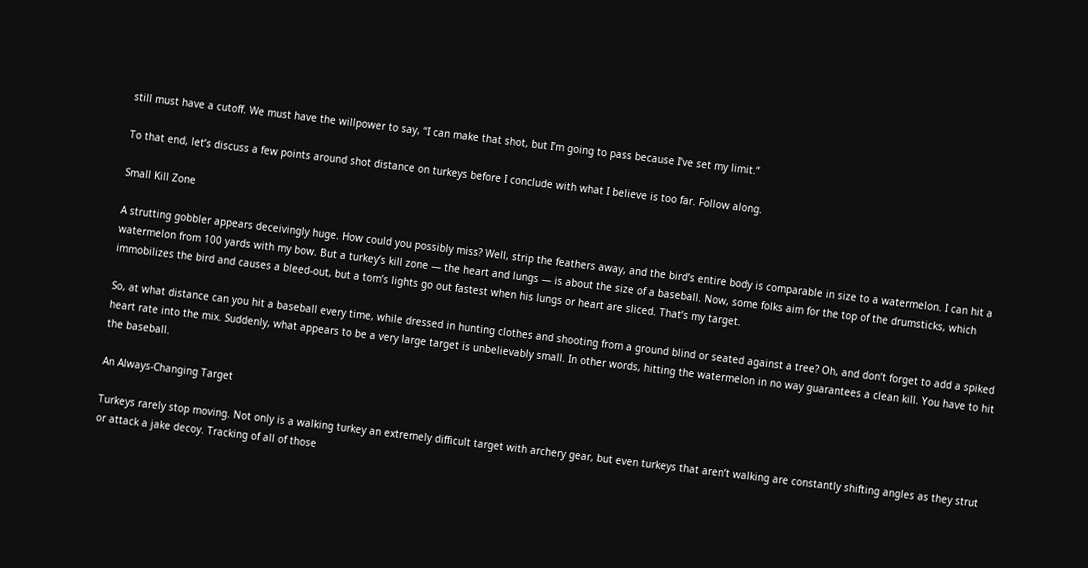still must have a cutoff. We must have the willpower to say, “I can make that shot, but I’m going to pass because I’ve set my limit.”

To that end, let’s discuss a few points around shot distance on turkeys before I conclude with what I believe is too far. Follow along.

Small Kill Zone

A strutting gobbler appears deceivingly huge. How could you possibly miss? Well, strip the feathers away, and the bird’s entire body is comparable in size to a watermelon. I can hit a watermelon from 100 yards with my bow. But a turkey’s kill zone — the heart and lungs — is about the size of a baseball. Now, some folks aim for the top of the drumsticks, which immobilizes the bird and causes a bleed-out, but a tom’s lights go out fastest when his lungs or heart are sliced. That’s my target.

So, at what distance can you hit a baseball every time, while dressed in hunting clothes and shooting from a ground blind or seated against a tree? Oh, and don’t forget to add a spiked heart rate into the mix. Suddenly, what appears to be a very large target is unbelievably small. In other words, hitting the watermelon in no way guarantees a clean kill. You have to hit the baseball.

An Always-Changing Target

Turkeys rarely stop moving. Not only is a walking turkey an extremely difficult target with archery gear, but even turkeys that aren’t walking are constantly shifting angles as they strut or attack a jake decoy. Tracking of all of those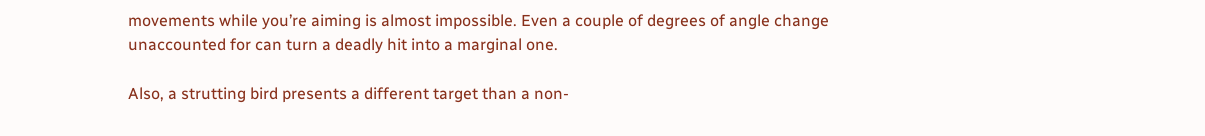movements while you’re aiming is almost impossible. Even a couple of degrees of angle change unaccounted for can turn a deadly hit into a marginal one.

Also, a strutting bird presents a different target than a non-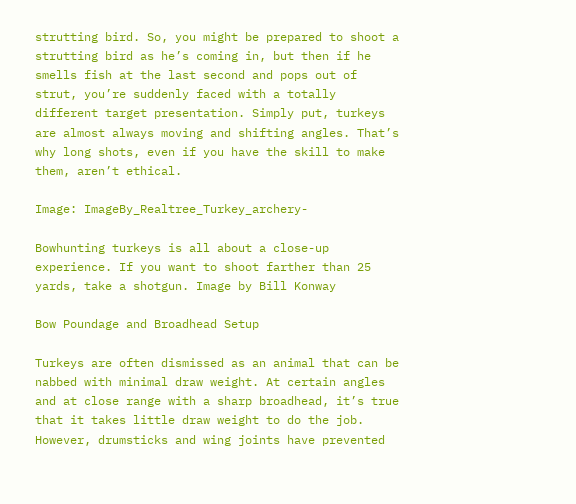strutting bird. So, you might be prepared to shoot a strutting bird as he’s coming in, but then if he smells fish at the last second and pops out of strut, you’re suddenly faced with a totally different target presentation. Simply put, turkeys are almost always moving and shifting angles. That’s why long shots, even if you have the skill to make them, aren’t ethical.

Image: ImageBy_Realtree_Turkey_archery-

Bowhunting turkeys is all about a close-up experience. If you want to shoot farther than 25 yards, take a shotgun. Image by Bill Konway

Bow Poundage and Broadhead Setup

Turkeys are often dismissed as an animal that can be nabbed with minimal draw weight. At certain angles and at close range with a sharp broadhead, it’s true that it takes little draw weight to do the job. However, drumsticks and wing joints have prevented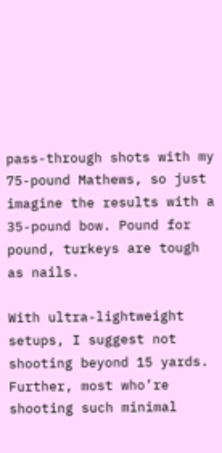pass-through shots with my 75-pound Mathews, so just imagine the results with a 35-pound bow. Pound for pound, turkeys are tough as nails.

With ultra-lightweight setups, I suggest not shooting beyond 15 yards. Further, most who’re shooting such minimal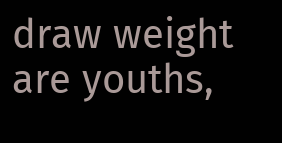draw weight are youths,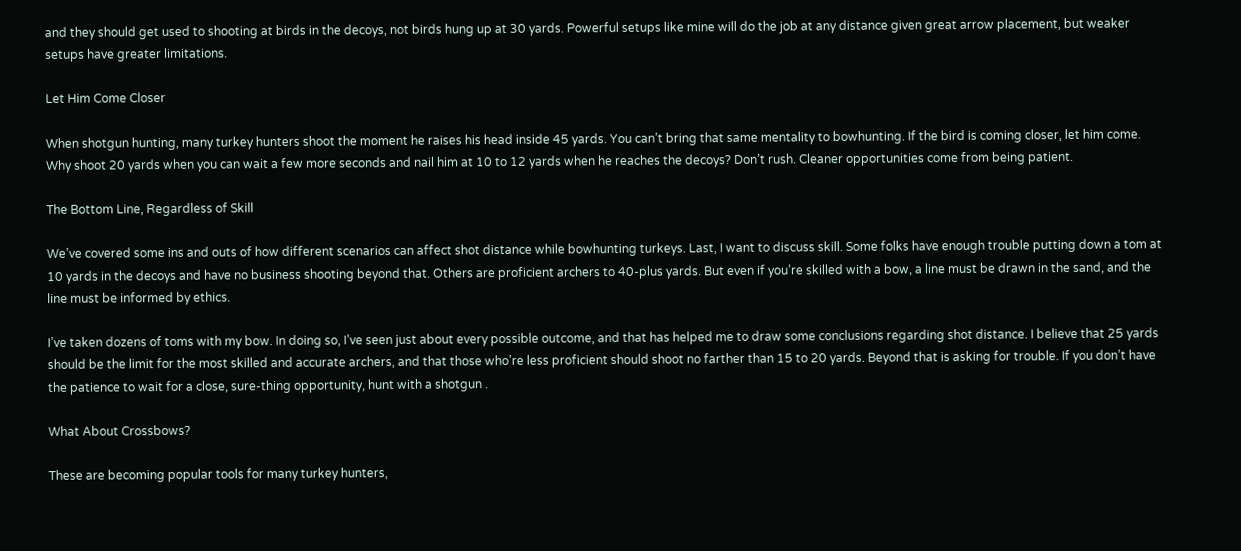and they should get used to shooting at birds in the decoys, not birds hung up at 30 yards. Powerful setups like mine will do the job at any distance given great arrow placement, but weaker setups have greater limitations.

Let Him Come Closer

When shotgun hunting, many turkey hunters shoot the moment he raises his head inside 45 yards. You can’t bring that same mentality to bowhunting. If the bird is coming closer, let him come. Why shoot 20 yards when you can wait a few more seconds and nail him at 10 to 12 yards when he reaches the decoys? Don’t rush. Cleaner opportunities come from being patient.

The Bottom Line, Regardless of Skill

We’ve covered some ins and outs of how different scenarios can affect shot distance while bowhunting turkeys. Last, I want to discuss skill. Some folks have enough trouble putting down a tom at 10 yards in the decoys and have no business shooting beyond that. Others are proficient archers to 40-plus yards. But even if you’re skilled with a bow, a line must be drawn in the sand, and the line must be informed by ethics.

I’ve taken dozens of toms with my bow. In doing so, I’ve seen just about every possible outcome, and that has helped me to draw some conclusions regarding shot distance. I believe that 25 yards should be the limit for the most skilled and accurate archers, and that those who’re less proficient should shoot no farther than 15 to 20 yards. Beyond that is asking for trouble. If you don’t have the patience to wait for a close, sure-thing opportunity, hunt with a shotgun .

What About Crossbows?

These are becoming popular tools for many turkey hunters,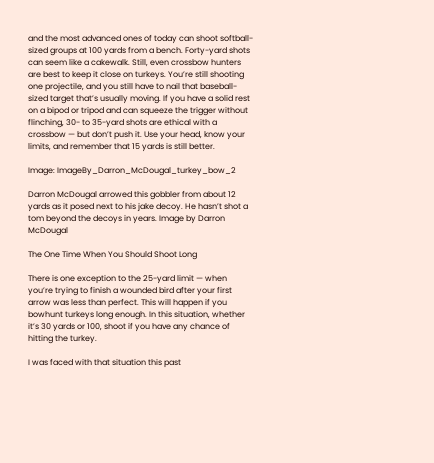and the most advanced ones of today can shoot softball-sized groups at 100 yards from a bench. Forty-yard shots can seem like a cakewalk. Still, even crossbow hunters are best to keep it close on turkeys. You’re still shooting one projectile, and you still have to nail that baseball-sized target that’s usually moving. If you have a solid rest on a bipod or tripod and can squeeze the trigger without flinching, 30- to 35-yard shots are ethical with a crossbow — but don’t push it. Use your head, know your limits, and remember that 15 yards is still better.

Image: ImageBy_Darron_McDougal_turkey_bow_2

Darron McDougal arrowed this gobbler from about 12 yards as it posed next to his jake decoy. He hasn’t shot a tom beyond the decoys in years. Image by Darron McDougal

The One Time When You Should Shoot Long

There is one exception to the 25-yard limit — when you’re trying to finish a wounded bird after your first arrow was less than perfect. This will happen if you bowhunt turkeys long enough. In this situation, whether it’s 30 yards or 100, shoot if you have any chance of hitting the turkey.

I was faced with that situation this past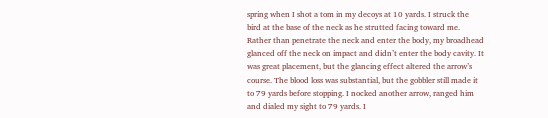spring when I shot a tom in my decoys at 10 yards. I struck the bird at the base of the neck as he strutted facing toward me. Rather than penetrate the neck and enter the body, my broadhead glanced off the neck on impact and didn’t enter the body cavity. It was great placement, but the glancing effect altered the arrow’s course. The blood loss was substantial, but the gobbler still made it to 79 yards before stopping. I nocked another arrow, ranged him and dialed my sight to 79 yards. I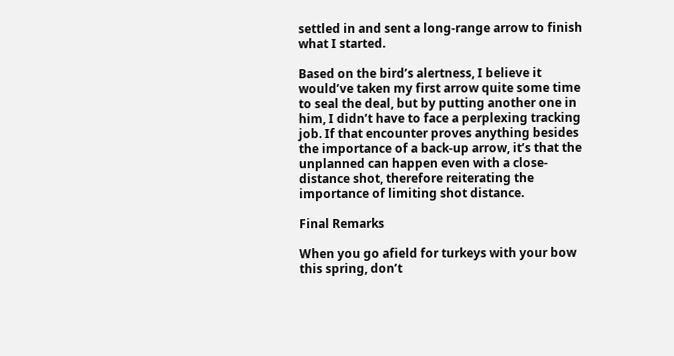settled in and sent a long-range arrow to finish what I started.

Based on the bird’s alertness, I believe it would’ve taken my first arrow quite some time to seal the deal, but by putting another one in him, I didn’t have to face a perplexing tracking job. If that encounter proves anything besides the importance of a back-up arrow, it’s that the unplanned can happen even with a close-distance shot, therefore reiterating the importance of limiting shot distance.

Final Remarks

When you go afield for turkeys with your bow this spring, don’t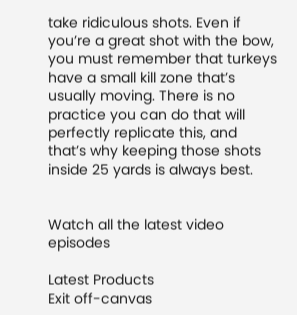take ridiculous shots. Even if you’re a great shot with the bow, you must remember that turkeys have a small kill zone that’s usually moving. There is no practice you can do that will perfectly replicate this, and that’s why keeping those shots inside 25 yards is always best.


Watch all the latest video episodes

Latest Products
Exit off-canvas